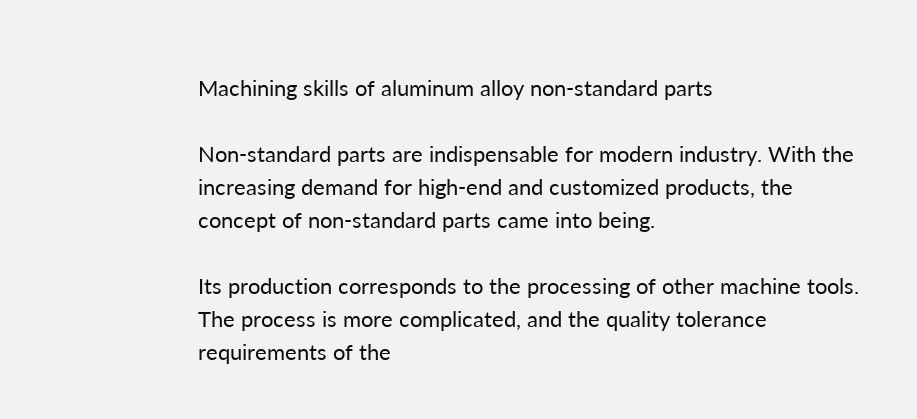Machining skills of aluminum alloy non-standard parts

Non-standard parts are indispensable for modern industry. With the increasing demand for high-end and customized products, the concept of non-standard parts came into being.

Its production corresponds to the processing of other machine tools. The process is more complicated, and the quality tolerance requirements of the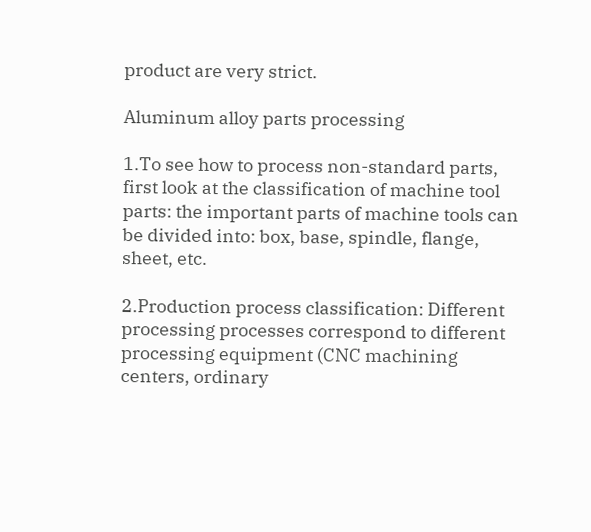product are very strict.

Aluminum alloy parts processing

1.To see how to process non-standard parts, first look at the classification of machine tool parts: the important parts of machine tools can be divided into: box, base, spindle, flange, sheet, etc.

2.Production process classification: Different processing processes correspond to different processing equipment (CNC machining centers, ordinary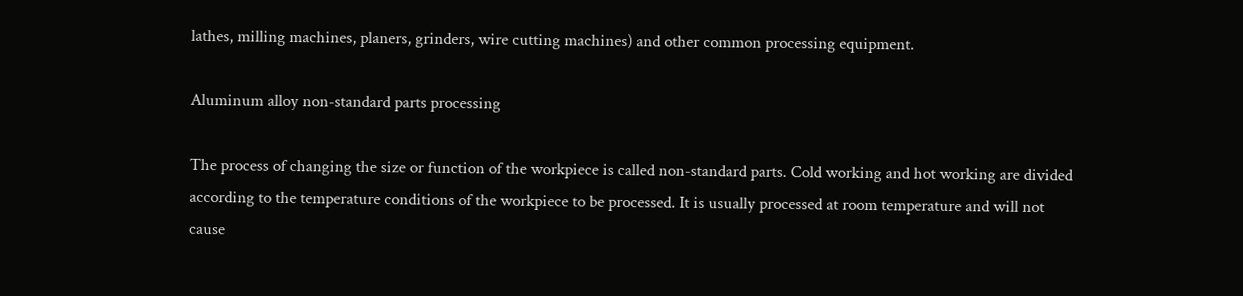lathes, milling machines, planers, grinders, wire cutting machines) and other common processing equipment.

Aluminum alloy non-standard parts processing

The process of changing the size or function of the workpiece is called non-standard parts. Cold working and hot working are divided according to the temperature conditions of the workpiece to be processed. It is usually processed at room temperature and will not cause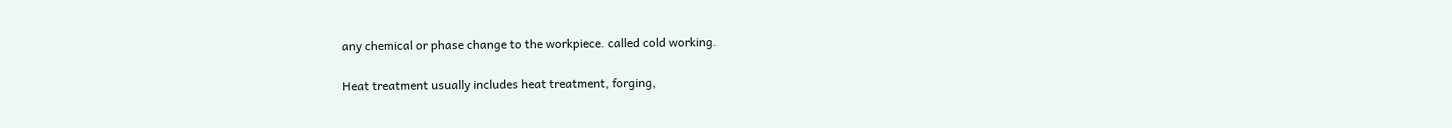any chemical or phase change to the workpiece. called cold working.

Heat treatment usually includes heat treatment, forging,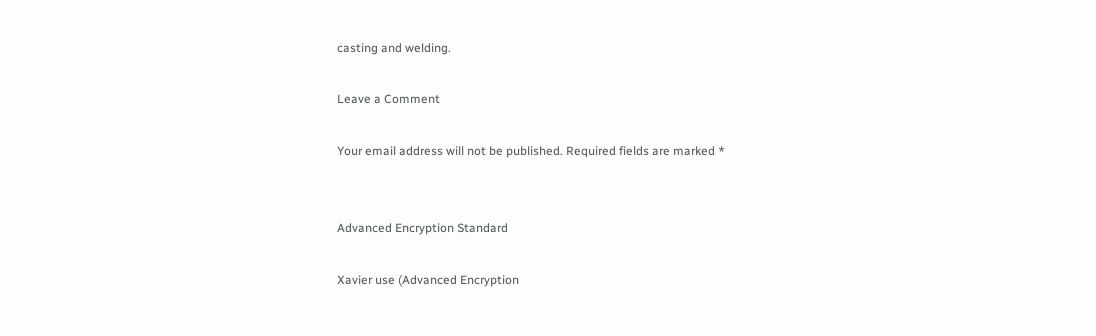casting and welding.

Leave a Comment

Your email address will not be published. Required fields are marked *


Advanced Encryption Standard

Xavier use (Advanced Encryption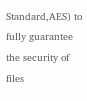Standard,AES) to fully guarantee the security of files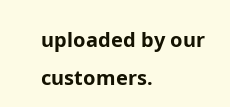uploaded by our customers.